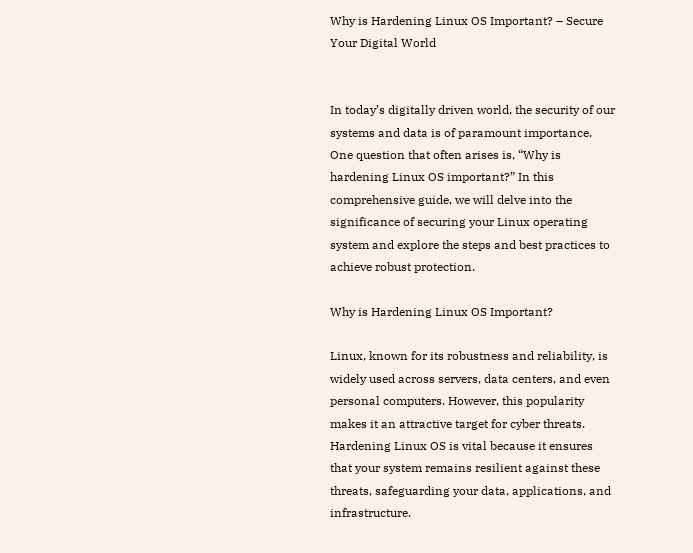Why is Hardening Linux OS Important? – Secure Your Digital World


In today’s digitally driven world, the security of our systems and data is of paramount importance. One question that often arises is, “Why is hardening Linux OS important?” In this comprehensive guide, we will delve into the significance of securing your Linux operating system and explore the steps and best practices to achieve robust protection.

Why is Hardening Linux OS Important?

Linux, known for its robustness and reliability, is widely used across servers, data centers, and even personal computers. However, this popularity makes it an attractive target for cyber threats. Hardening Linux OS is vital because it ensures that your system remains resilient against these threats, safeguarding your data, applications, and infrastructure.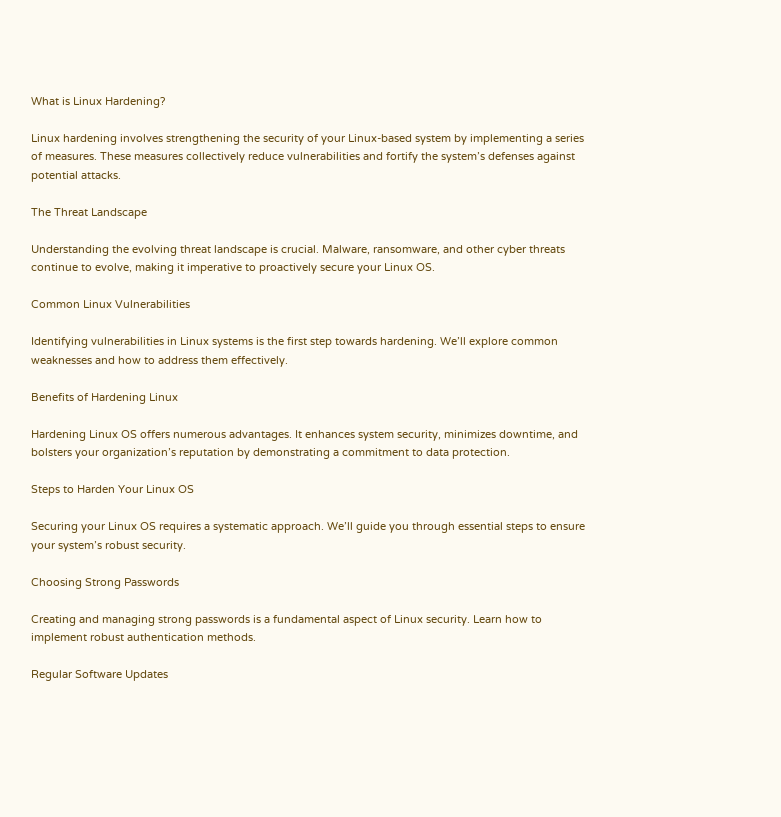What is Linux Hardening?

Linux hardening involves strengthening the security of your Linux-based system by implementing a series of measures. These measures collectively reduce vulnerabilities and fortify the system’s defenses against potential attacks.

The Threat Landscape

Understanding the evolving threat landscape is crucial. Malware, ransomware, and other cyber threats continue to evolve, making it imperative to proactively secure your Linux OS.

Common Linux Vulnerabilities

Identifying vulnerabilities in Linux systems is the first step towards hardening. We’ll explore common weaknesses and how to address them effectively.

Benefits of Hardening Linux

Hardening Linux OS offers numerous advantages. It enhances system security, minimizes downtime, and bolsters your organization’s reputation by demonstrating a commitment to data protection.

Steps to Harden Your Linux OS

Securing your Linux OS requires a systematic approach. We’ll guide you through essential steps to ensure your system’s robust security.

Choosing Strong Passwords

Creating and managing strong passwords is a fundamental aspect of Linux security. Learn how to implement robust authentication methods.

Regular Software Updates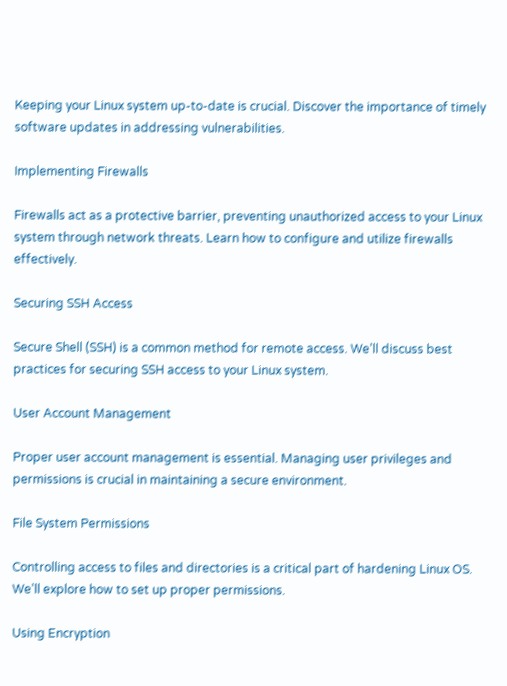Keeping your Linux system up-to-date is crucial. Discover the importance of timely software updates in addressing vulnerabilities.

Implementing Firewalls

Firewalls act as a protective barrier, preventing unauthorized access to your Linux system through network threats. Learn how to configure and utilize firewalls effectively.

Securing SSH Access

Secure Shell (SSH) is a common method for remote access. We’ll discuss best practices for securing SSH access to your Linux system.

User Account Management

Proper user account management is essential. Managing user privileges and permissions is crucial in maintaining a secure environment.

File System Permissions

Controlling access to files and directories is a critical part of hardening Linux OS. We’ll explore how to set up proper permissions.

Using Encryption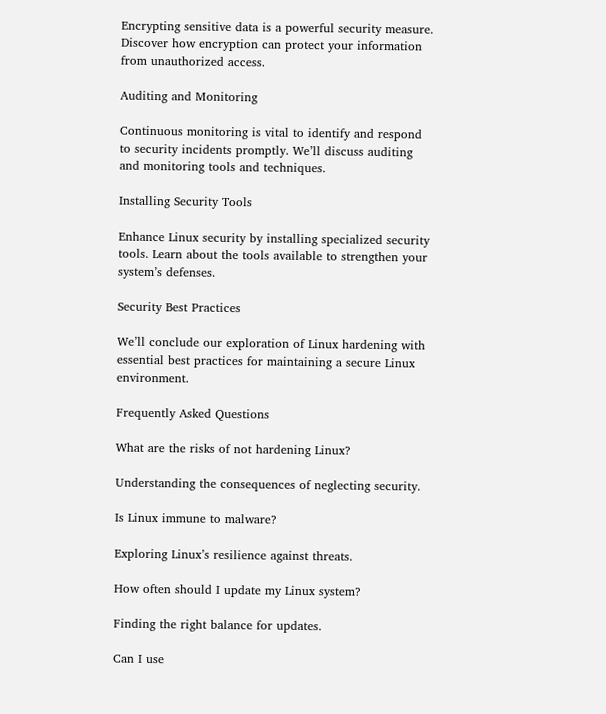Encrypting sensitive data is a powerful security measure. Discover how encryption can protect your information from unauthorized access.

Auditing and Monitoring

Continuous monitoring is vital to identify and respond to security incidents promptly. We’ll discuss auditing and monitoring tools and techniques.

Installing Security Tools

Enhance Linux security by installing specialized security tools. Learn about the tools available to strengthen your system’s defenses.

Security Best Practices

We’ll conclude our exploration of Linux hardening with essential best practices for maintaining a secure Linux environment.

Frequently Asked Questions

What are the risks of not hardening Linux?

Understanding the consequences of neglecting security.

Is Linux immune to malware?

Exploring Linux’s resilience against threats.

How often should I update my Linux system?

Finding the right balance for updates.

Can I use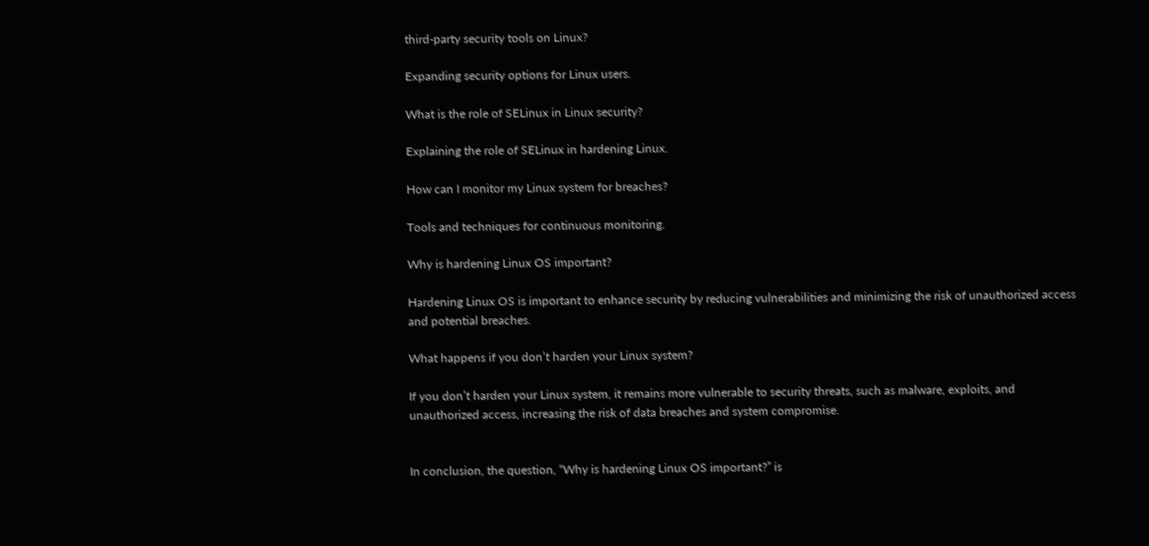third-party security tools on Linux?

Expanding security options for Linux users.

What is the role of SELinux in Linux security?

Explaining the role of SELinux in hardening Linux.

How can I monitor my Linux system for breaches?

Tools and techniques for continuous monitoring.

Why is hardening Linux OS important?

Hardening Linux OS is important to enhance security by reducing vulnerabilities and minimizing the risk of unauthorized access and potential breaches.

What happens if you don’t harden your Linux system?

If you don’t harden your Linux system, it remains more vulnerable to security threats, such as malware, exploits, and unauthorized access, increasing the risk of data breaches and system compromise.


In conclusion, the question, “Why is hardening Linux OS important?” is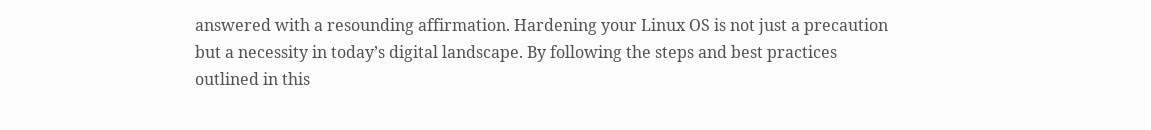answered with a resounding affirmation. Hardening your Linux OS is not just a precaution but a necessity in today’s digital landscape. By following the steps and best practices outlined in this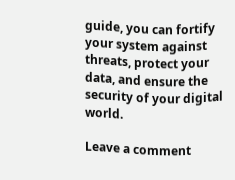guide, you can fortify your system against threats, protect your data, and ensure the security of your digital world.

Leave a comment